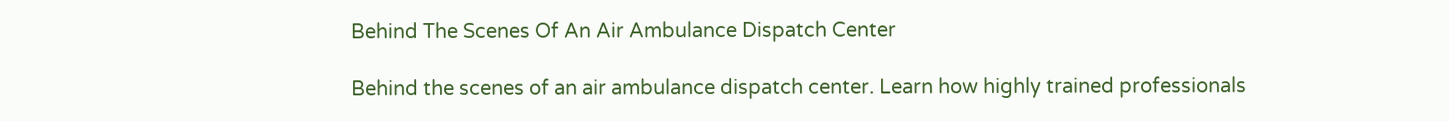Behind The Scenes Of An Air Ambulance Dispatch Center

Behind the scenes of an air ambulance dispatch center. Learn how highly trained professionals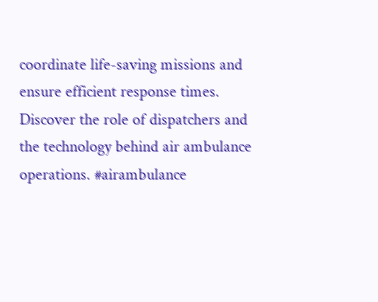coordinate life-saving missions and ensure efficient response times. Discover the role of dispatchers and the technology behind air ambulance operations. #airambulance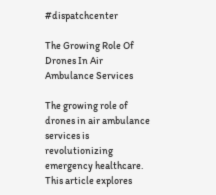#dispatchcenter

The Growing Role Of Drones In Air Ambulance Services

The growing role of drones in air ambulance services is revolutionizing emergency healthcare. This article explores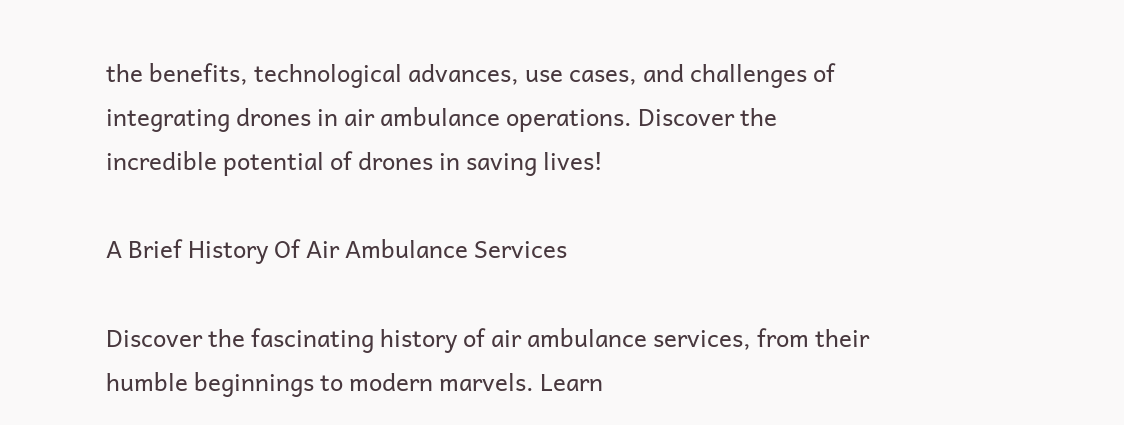the benefits, technological advances, use cases, and challenges of integrating drones in air ambulance operations. Discover the incredible potential of drones in saving lives!

A Brief History Of Air Ambulance Services

Discover the fascinating history of air ambulance services, from their humble beginnings to modern marvels. Learn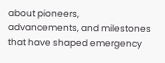about pioneers, advancements, and milestones that have shaped emergency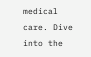medical care. Dive into the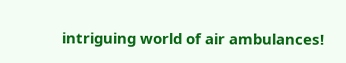intriguing world of air ambulances!